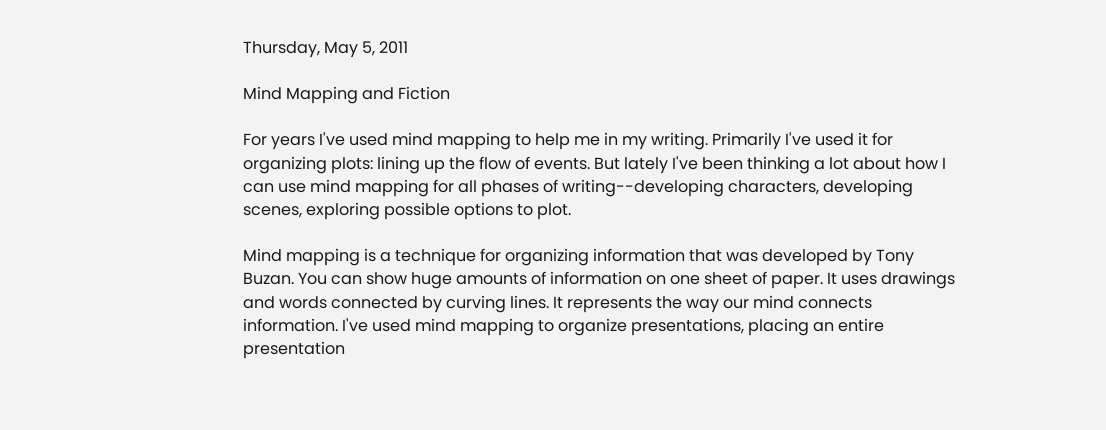Thursday, May 5, 2011

Mind Mapping and Fiction

For years I've used mind mapping to help me in my writing. Primarily I've used it for organizing plots: lining up the flow of events. But lately I've been thinking a lot about how I can use mind mapping for all phases of writing--developing characters, developing scenes, exploring possible options to plot.

Mind mapping is a technique for organizing information that was developed by Tony Buzan. You can show huge amounts of information on one sheet of paper. It uses drawings and words connected by curving lines. It represents the way our mind connects information. I've used mind mapping to organize presentations, placing an entire presentation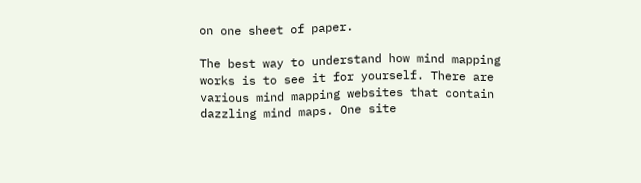on one sheet of paper.

The best way to understand how mind mapping works is to see it for yourself. There are various mind mapping websites that contain dazzling mind maps. One site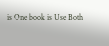is One book is Use Both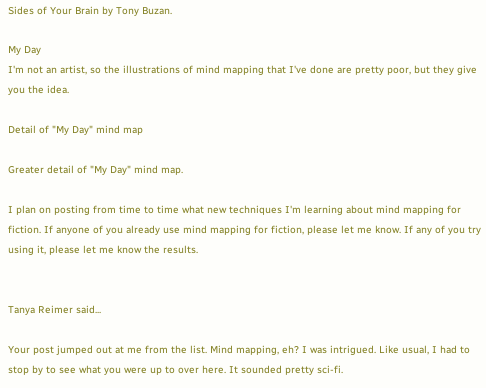Sides of Your Brain by Tony Buzan.

My Day
I'm not an artist, so the illustrations of mind mapping that I've done are pretty poor, but they give you the idea.

Detail of "My Day" mind map

Greater detail of "My Day" mind map.

I plan on posting from time to time what new techniques I'm learning about mind mapping for fiction. If anyone of you already use mind mapping for fiction, please let me know. If any of you try using it, please let me know the results.


Tanya Reimer said...

Your post jumped out at me from the list. Mind mapping, eh? I was intrigued. Like usual, I had to stop by to see what you were up to over here. It sounded pretty sci-fi.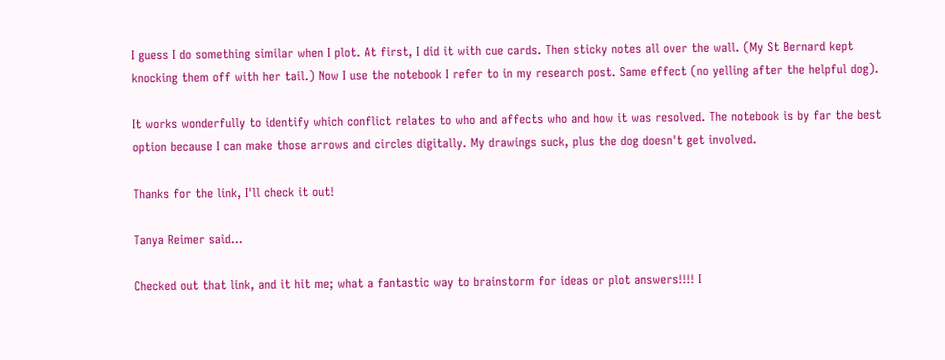I guess I do something similar when I plot. At first, I did it with cue cards. Then sticky notes all over the wall. (My St Bernard kept knocking them off with her tail.) Now I use the notebook I refer to in my research post. Same effect (no yelling after the helpful dog).

It works wonderfully to identify which conflict relates to who and affects who and how it was resolved. The notebook is by far the best option because I can make those arrows and circles digitally. My drawings suck, plus the dog doesn't get involved.

Thanks for the link, I'll check it out!

Tanya Reimer said...

Checked out that link, and it hit me; what a fantastic way to brainstorm for ideas or plot answers!!!! I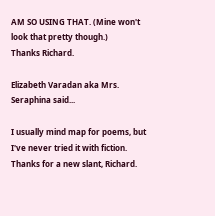AM SO USING THAT. (Mine won't look that pretty though.)
Thanks Richard.

Elizabeth Varadan aka Mrs. Seraphina said...

I usually mind map for poems, but I've never tried it with fiction. Thanks for a new slant, Richard.